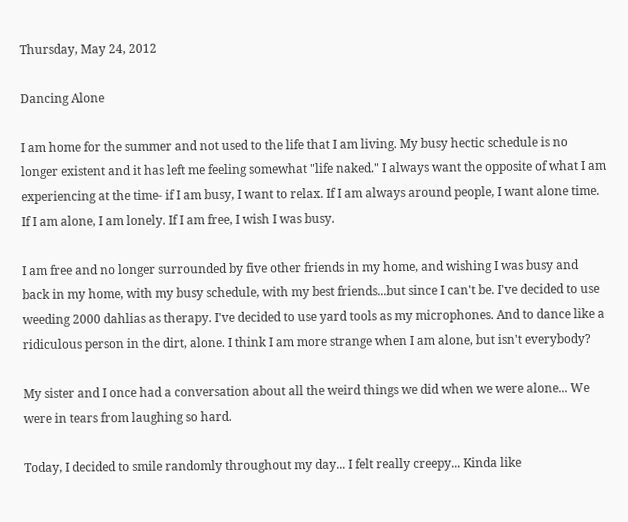Thursday, May 24, 2012

Dancing Alone

I am home for the summer and not used to the life that I am living. My busy hectic schedule is no longer existent and it has left me feeling somewhat "life naked." I always want the opposite of what I am experiencing at the time- if I am busy, I want to relax. If I am always around people, I want alone time. If I am alone, I am lonely. If I am free, I wish I was busy.

I am free and no longer surrounded by five other friends in my home, and wishing I was busy and back in my home, with my busy schedule, with my best friends...but since I can't be. I've decided to use weeding 2000 dahlias as therapy. I've decided to use yard tools as my microphones. And to dance like a ridiculous person in the dirt, alone. I think I am more strange when I am alone, but isn't everybody?

My sister and I once had a conversation about all the weird things we did when we were alone... We were in tears from laughing so hard.

Today, I decided to smile randomly throughout my day... I felt really creepy... Kinda like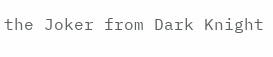the Joker from Dark Knight